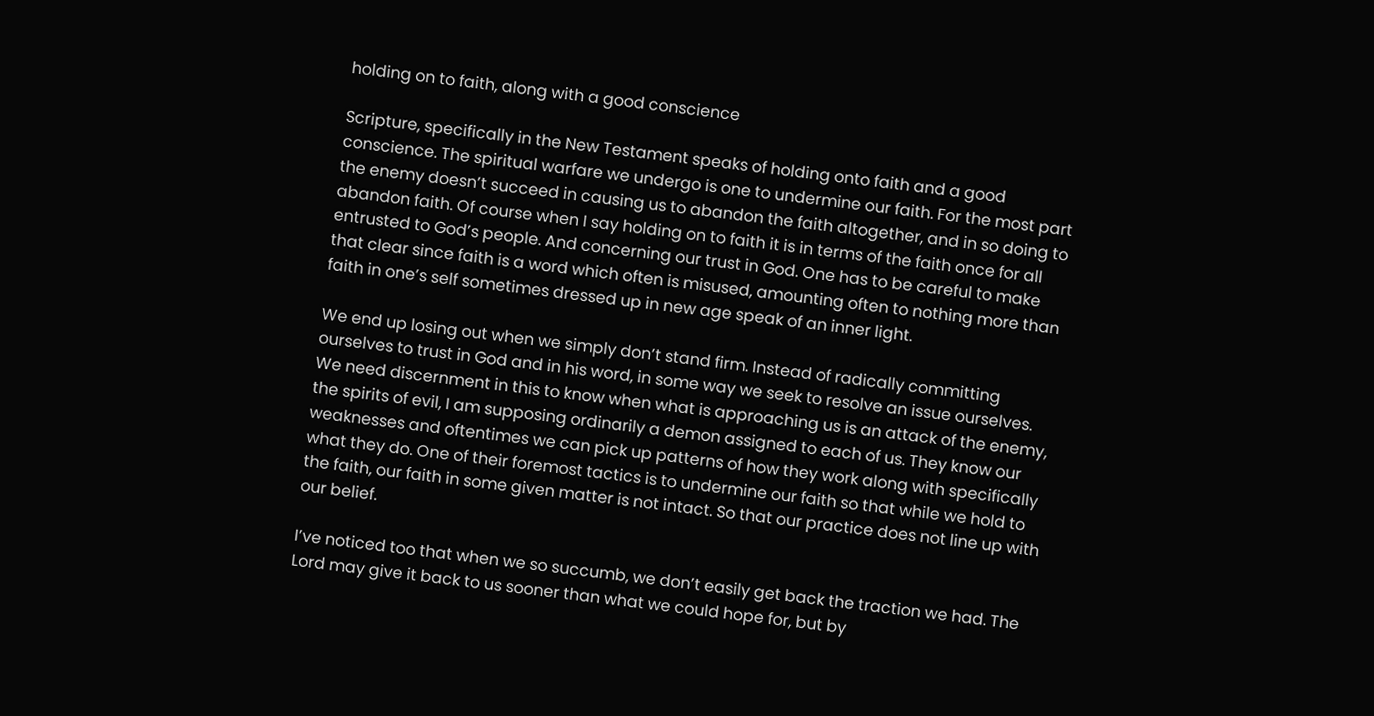holding on to faith, along with a good conscience

Scripture, specifically in the New Testament speaks of holding onto faith and a good conscience. The spiritual warfare we undergo is one to undermine our faith. For the most part the enemy doesn’t succeed in causing us to abandon the faith altogether, and in so doing to abandon faith. Of course when I say holding on to faith it is in terms of the faith once for all entrusted to God’s people. And concerning our trust in God. One has to be careful to make that clear since faith is a word which often is misused, amounting often to nothing more than faith in one’s self sometimes dressed up in new age speak of an inner light.

We end up losing out when we simply don’t stand firm. Instead of radically committing ourselves to trust in God and in his word, in some way we seek to resolve an issue ourselves. We need discernment in this to know when what is approaching us is an attack of the enemy, the spirits of evil, I am supposing ordinarily a demon assigned to each of us. They know our weaknesses and oftentimes we can pick up patterns of how they work along with specifically what they do. One of their foremost tactics is to undermine our faith so that while we hold to the faith, our faith in some given matter is not intact. So that our practice does not line up with our belief.

I’ve noticed too that when we so succumb, we don’t easily get back the traction we had. The Lord may give it back to us sooner than what we could hope for, but by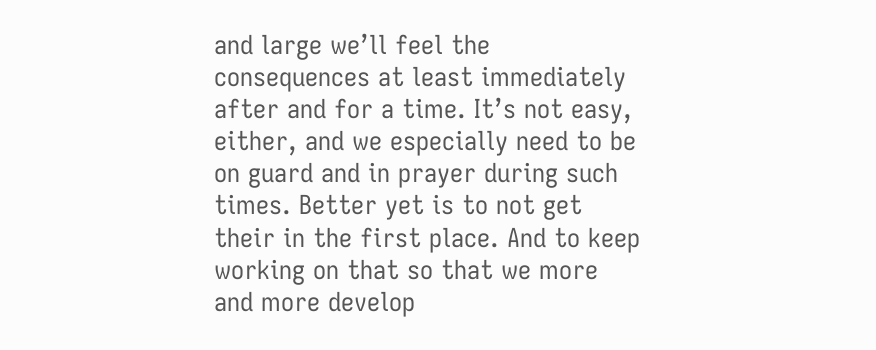and large we’ll feel the consequences at least immediately after and for a time. It’s not easy, either, and we especially need to be on guard and in prayer during such times. Better yet is to not get their in the first place. And to keep working on that so that we more and more develop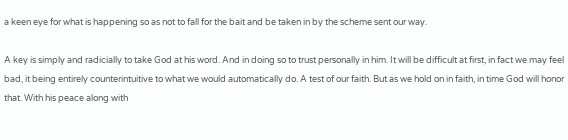a keen eye for what is happening so as not to fall for the bait and be taken in by the scheme sent our way.

A key is simply and radicially to take God at his word. And in doing so to trust personally in him. It will be difficult at first, in fact we may feel bad, it being entirely counterintuitive to what we would automatically do. A test of our faith. But as we hold on in faith, in time God will honor that. With his peace along with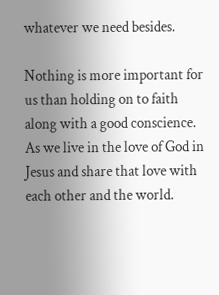whatever we need besides.

Nothing is more important for us than holding on to faith along with a good conscience. As we live in the love of God in Jesus and share that love with each other and the world.